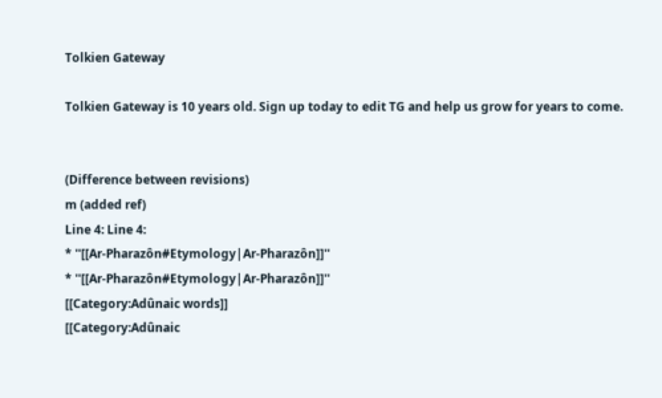Tolkien Gateway

Tolkien Gateway is 10 years old. Sign up today to edit TG and help us grow for years to come.


(Difference between revisions)
m (added ref)
Line 4: Line 4:
* ''[[Ar-Pharazôn#Etymology|Ar-Pharazôn]]''
* ''[[Ar-Pharazôn#Etymology|Ar-Pharazôn]]''
[[Category:Adûnaic words]]
[[Category:Adûnaic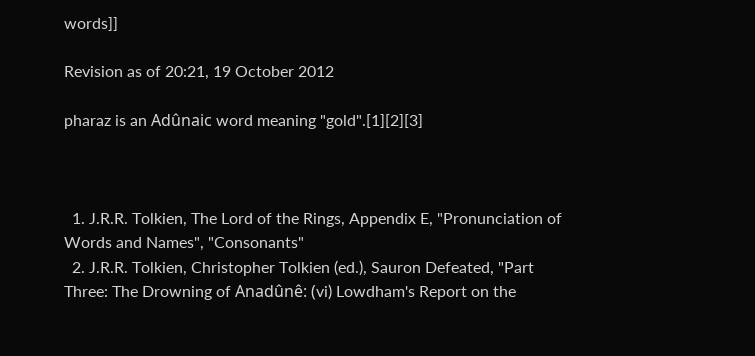words]]

Revision as of 20:21, 19 October 2012

pharaz is an Adûnaic word meaning "gold".[1][2][3]



  1. J.R.R. Tolkien, The Lord of the Rings, Appendix E, "Pronunciation of Words and Names", "Consonants"
  2. J.R.R. Tolkien, Christopher Tolkien (ed.), Sauron Defeated, "Part Three: The Drowning of Anadûnê: (vi) Lowdham's Report on the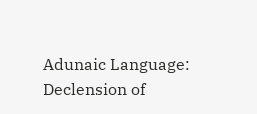Adunaic Language: Declension of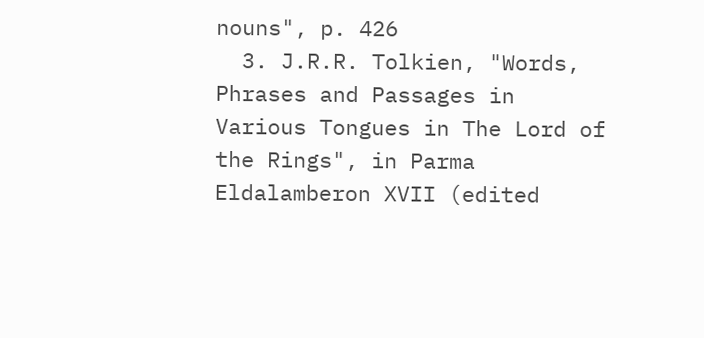nouns", p. 426
  3. J.R.R. Tolkien, "Words, Phrases and Passages in Various Tongues in The Lord of the Rings", in Parma Eldalamberon XVII (edited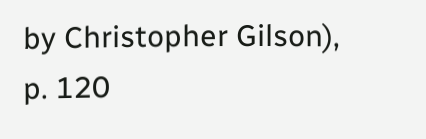by Christopher Gilson), p. 120